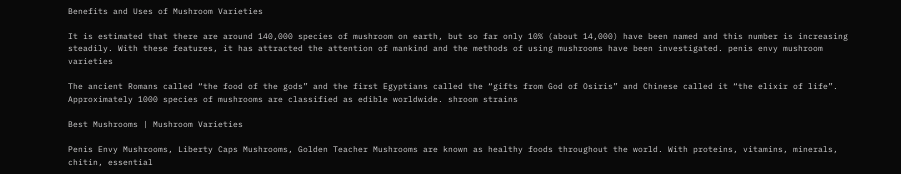Benefits and Uses of Mushroom Varieties

It is estimated that there are around 140,000 species of mushroom on earth, but so far only 10% (about 14,000) have been named and this number is increasing steadily. With these features, it has attracted the attention of mankind and the methods of using mushrooms have been investigated. penis envy mushroom varieties

The ancient Romans called “the food of the gods” and the first Egyptians called the “gifts from God of Osiris” and Chinese called it “the elixir of life”. Approximately 1000 species of mushrooms are classified as edible worldwide. shroom strains

Best Mushrooms | Mushroom Varieties

Penis Envy Mushrooms, Liberty Caps Mushrooms, Golden Teacher Mushrooms are known as healthy foods throughout the world. With proteins, vitamins, minerals, chitin, essential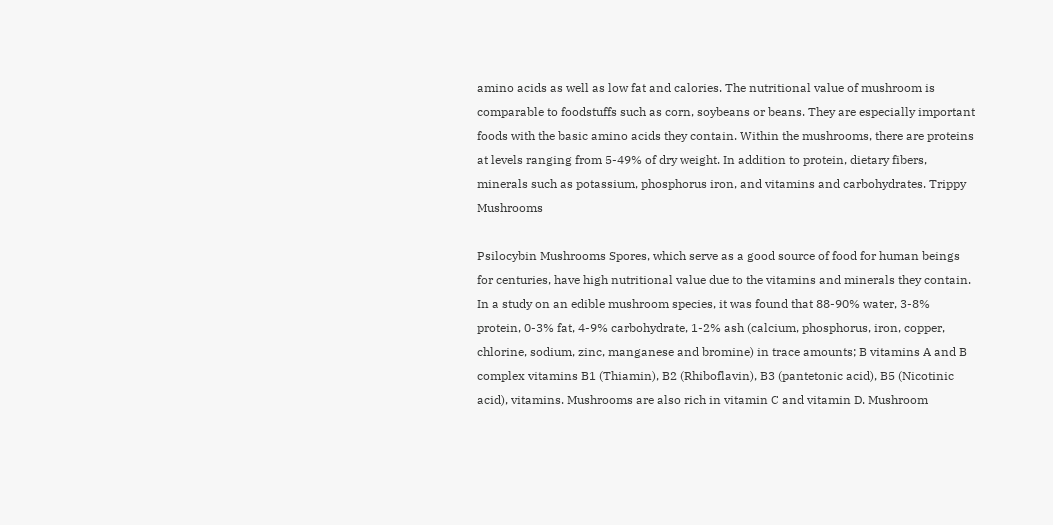amino acids as well as low fat and calories. The nutritional value of mushroom is comparable to foodstuffs such as corn, soybeans or beans. They are especially important foods with the basic amino acids they contain. Within the mushrooms, there are proteins at levels ranging from 5-49% of dry weight. In addition to protein, dietary fibers, minerals such as potassium, phosphorus iron, and vitamins and carbohydrates. Trippy Mushrooms

Psilocybin Mushrooms Spores, which serve as a good source of food for human beings for centuries, have high nutritional value due to the vitamins and minerals they contain. In a study on an edible mushroom species, it was found that 88-90% water, 3-8% protein, 0-3% fat, 4-9% carbohydrate, 1-2% ash (calcium, phosphorus, iron, copper, chlorine, sodium, zinc, manganese and bromine) in trace amounts; B vitamins A and B complex vitamins B1 (Thiamin), B2 (Rhiboflavin), B3 (pantetonic acid), B5 (Nicotinic acid), vitamins. Mushrooms are also rich in vitamin C and vitamin D. Mushroom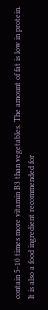contain 5-10 times more vitamin B3 than vegetables. The amount of fat is low in protein. It is also a food ingredient recommended for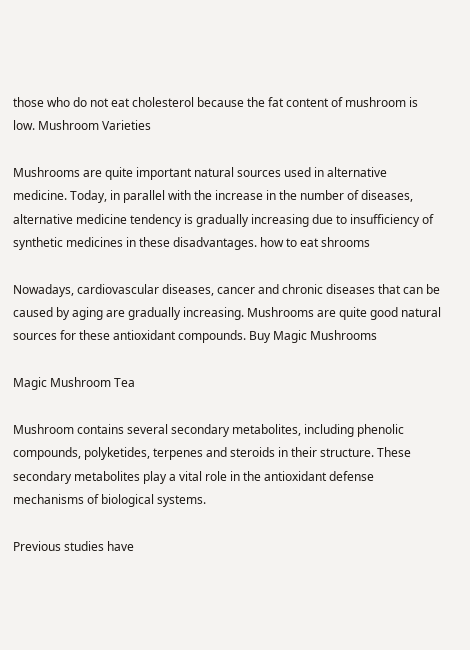those who do not eat cholesterol because the fat content of mushroom is low. Mushroom Varieties

Mushrooms are quite important natural sources used in alternative medicine. Today, in parallel with the increase in the number of diseases, alternative medicine tendency is gradually increasing due to insufficiency of synthetic medicines in these disadvantages. how to eat shrooms

Nowadays, cardiovascular diseases, cancer and chronic diseases that can be caused by aging are gradually increasing. Mushrooms are quite good natural sources for these antioxidant compounds. Buy Magic Mushrooms

Magic Mushroom Tea

Mushroom contains several secondary metabolites, including phenolic compounds, polyketides, terpenes and steroids in their structure. These secondary metabolites play a vital role in the antioxidant defense mechanisms of biological systems.

Previous studies have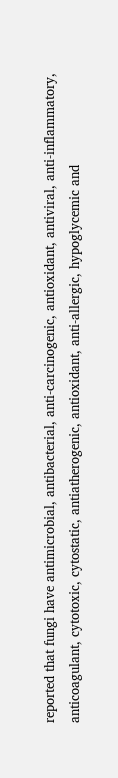reported that fungi have antimicrobial, antibacterial, anti-carcinogenic, antioxidant, antiviral, anti-inflammatory, anticoagulant, cytotoxic, cytostatic, antiatherogenic, antioxidant, anti-allergic, hypoglycemic and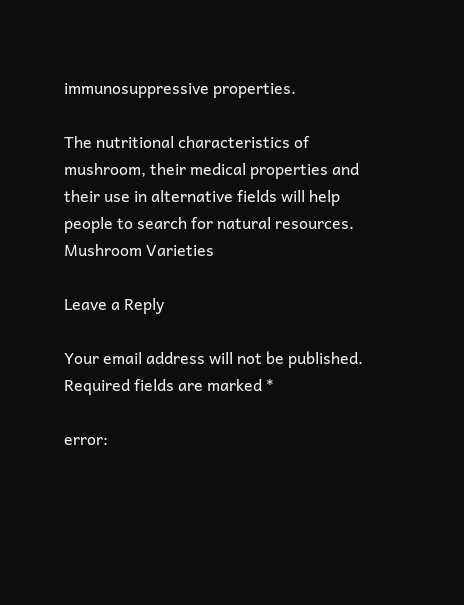immunosuppressive properties.

The nutritional characteristics of mushroom, their medical properties and their use in alternative fields will help people to search for natural resources. Mushroom Varieties

Leave a Reply

Your email address will not be published. Required fields are marked *

error: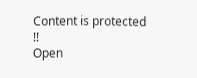Content is protected !!
Open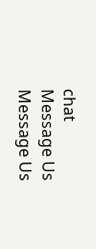chat
Message Us
Message Us